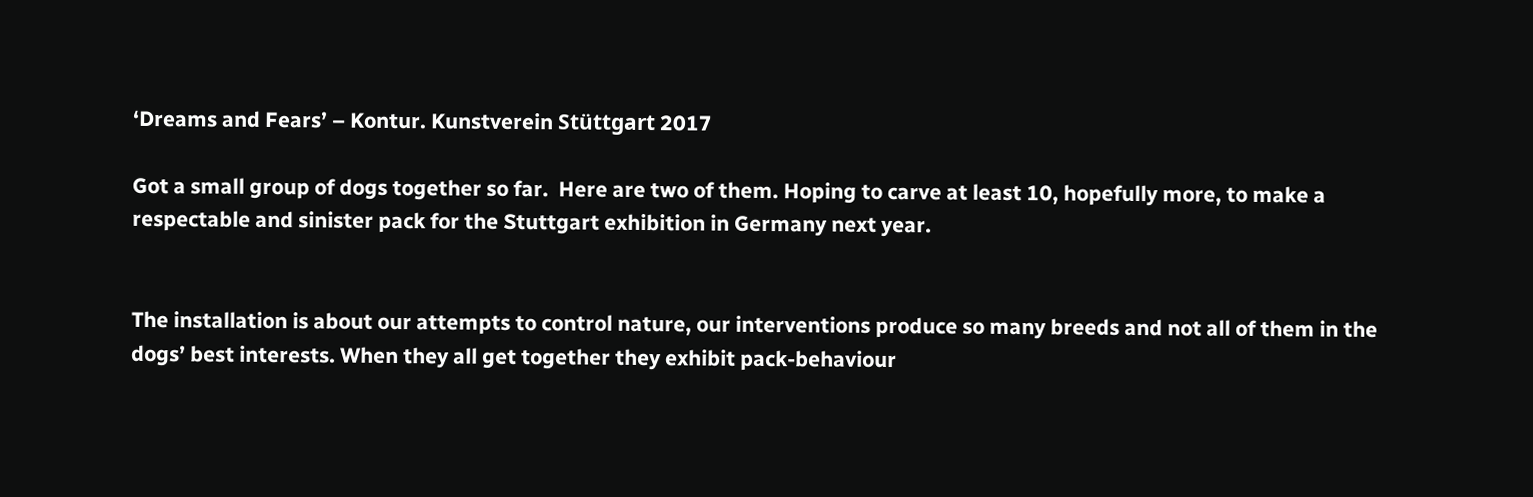‘Dreams and Fears’ – Kontur. Kunstverein Stüttgart 2017

Got a small group of dogs together so far.  Here are two of them. Hoping to carve at least 10, hopefully more, to make a respectable and sinister pack for the Stuttgart exhibition in Germany next year.


The installation is about our attempts to control nature, our interventions produce so many breeds and not all of them in the dogs’ best interests. When they all get together they exhibit pack-behaviour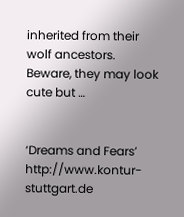inherited from their wolf ancestors. Beware, they may look cute but …


‘Dreams and Fears’ http://www.kontur-stuttgart.de